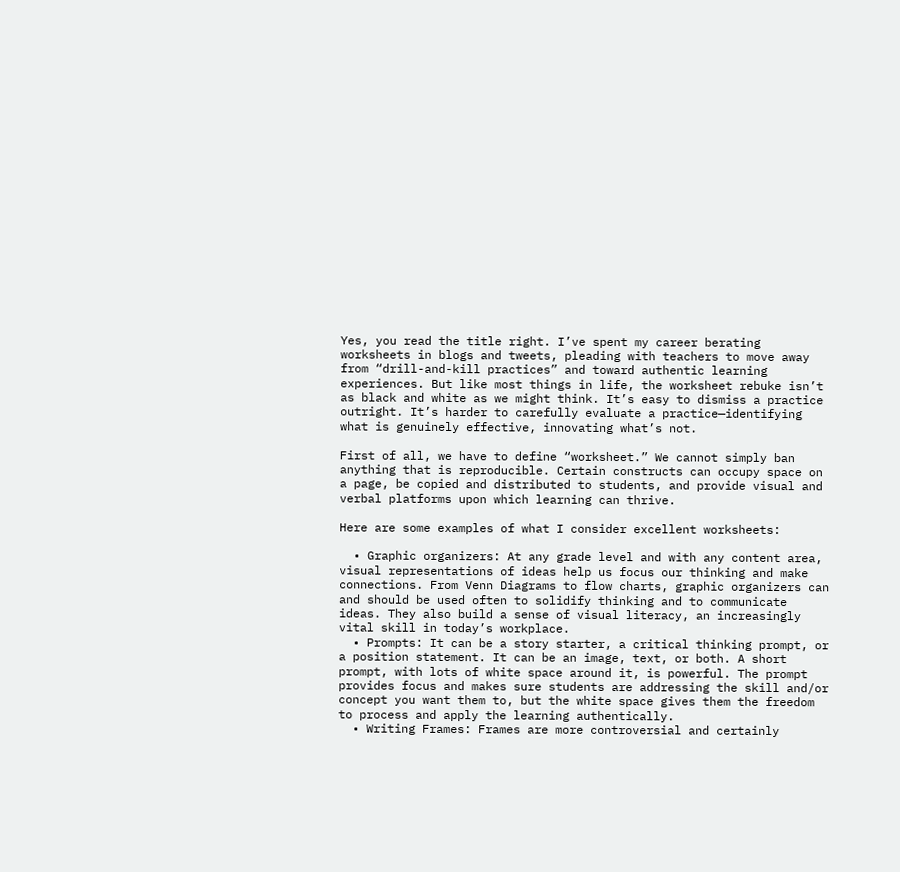Yes, you read the title right. I’ve spent my career berating worksheets in blogs and tweets, pleading with teachers to move away from “drill-and-kill practices” and toward authentic learning experiences. But like most things in life, the worksheet rebuke isn’t as black and white as we might think. It’s easy to dismiss a practice outright. It’s harder to carefully evaluate a practice—identifying what is genuinely effective, innovating what’s not.

First of all, we have to define “worksheet.” We cannot simply ban anything that is reproducible. Certain constructs can occupy space on a page, be copied and distributed to students, and provide visual and verbal platforms upon which learning can thrive.

Here are some examples of what I consider excellent worksheets:

  • Graphic organizers: At any grade level and with any content area, visual representations of ideas help us focus our thinking and make connections. From Venn Diagrams to flow charts, graphic organizers can and should be used often to solidify thinking and to communicate ideas. They also build a sense of visual literacy, an increasingly vital skill in today’s workplace.
  • Prompts: It can be a story starter, a critical thinking prompt, or a position statement. It can be an image, text, or both. A short prompt, with lots of white space around it, is powerful. The prompt provides focus and makes sure students are addressing the skill and/or concept you want them to, but the white space gives them the freedom to process and apply the learning authentically.
  • Writing Frames: Frames are more controversial and certainly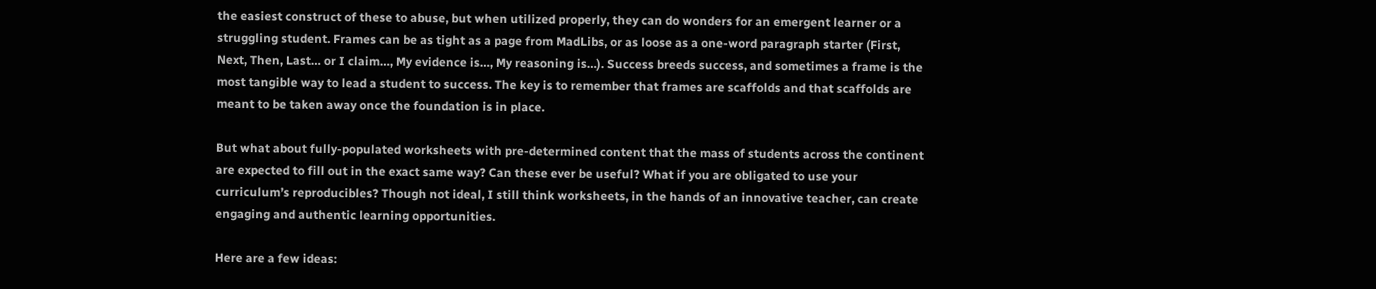the easiest construct of these to abuse, but when utilized properly, they can do wonders for an emergent learner or a struggling student. Frames can be as tight as a page from MadLibs, or as loose as a one-word paragraph starter (First, Next, Then, Last… or I claim…, My evidence is…, My reasoning is…). Success breeds success, and sometimes a frame is the most tangible way to lead a student to success. The key is to remember that frames are scaffolds and that scaffolds are meant to be taken away once the foundation is in place.

But what about fully-populated worksheets with pre-determined content that the mass of students across the continent are expected to fill out in the exact same way? Can these ever be useful? What if you are obligated to use your curriculum’s reproducibles? Though not ideal, I still think worksheets, in the hands of an innovative teacher, can create engaging and authentic learning opportunities.

Here are a few ideas: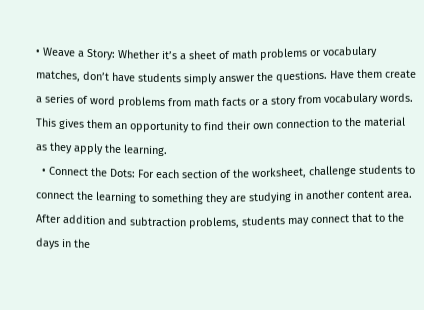• Weave a Story: Whether it’s a sheet of math problems or vocabulary matches, don’t have students simply answer the questions. Have them create a series of word problems from math facts or a story from vocabulary words. This gives them an opportunity to find their own connection to the material as they apply the learning.
  • Connect the Dots: For each section of the worksheet, challenge students to connect the learning to something they are studying in another content area. After addition and subtraction problems, students may connect that to the days in the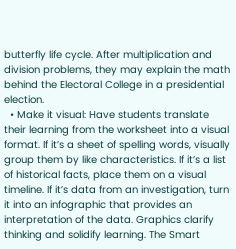butterfly life cycle. After multiplication and division problems, they may explain the math behind the Electoral College in a presidential election.
  • Make it visual: Have students translate their learning from the worksheet into a visual format. If it’s a sheet of spelling words, visually group them by like characteristics. If it’s a list of historical facts, place them on a visual timeline. If it’s data from an investigation, turn it into an infographic that provides an interpretation of the data. Graphics clarify thinking and solidify learning. The Smart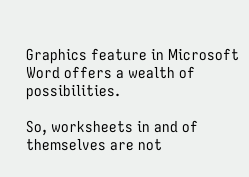Graphics feature in Microsoft Word offers a wealth of possibilities.

So, worksheets in and of themselves are not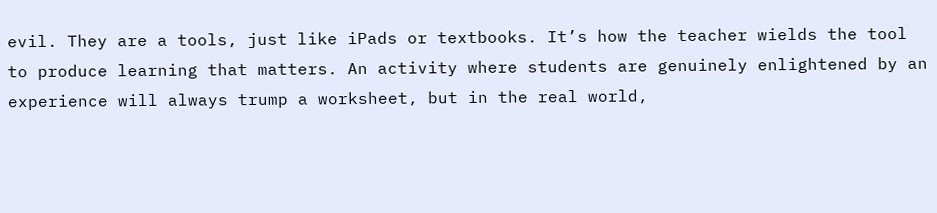evil. They are a tools, just like iPads or textbooks. It’s how the teacher wields the tool to produce learning that matters. An activity where students are genuinely enlightened by an experience will always trump a worksheet, but in the real world,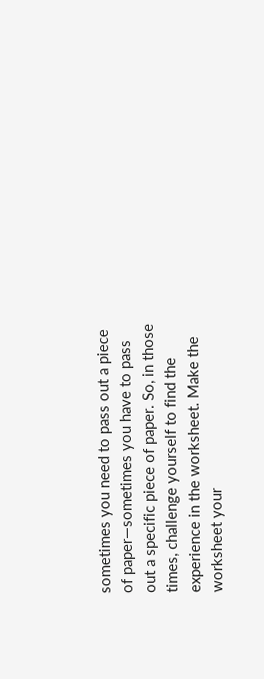sometimes you need to pass out a piece of paper—sometimes you have to pass out a specific piece of paper. So, in those times, challenge yourself to find the experience in the worksheet. Make the worksheet your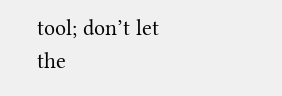tool; don’t let the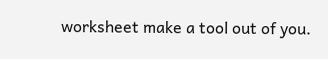worksheet make a tool out of you.